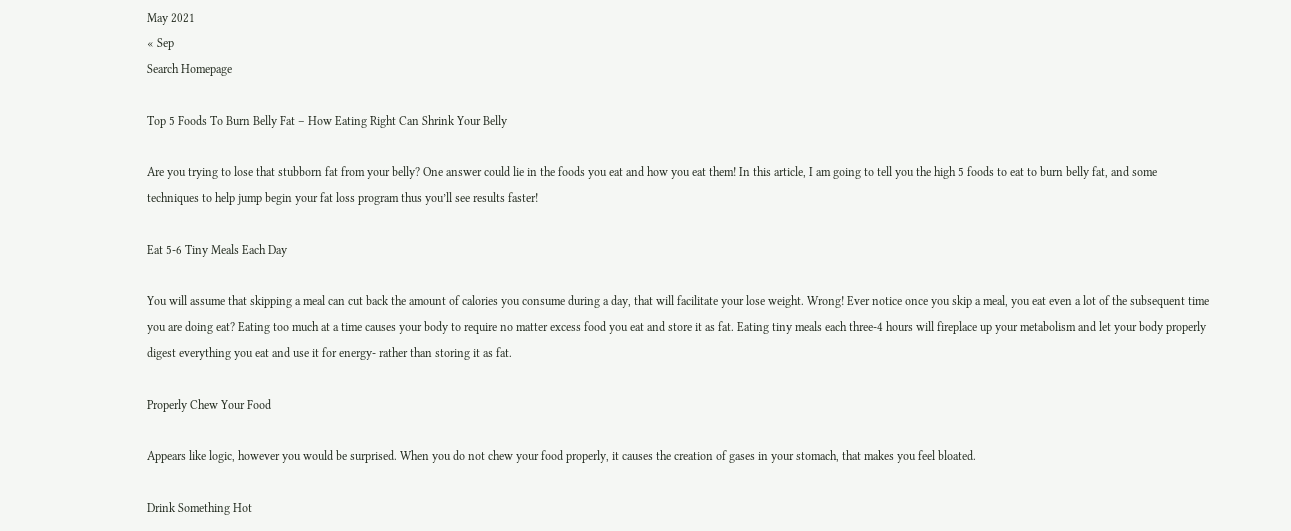May 2021
« Sep
Search Homepage

Top 5 Foods To Burn Belly Fat – How Eating Right Can Shrink Your Belly

Are you trying to lose that stubborn fat from your belly? One answer could lie in the foods you eat and how you eat them! In this article, I am going to tell you the high 5 foods to eat to burn belly fat, and some techniques to help jump begin your fat loss program thus you’ll see results faster!

Eat 5-6 Tiny Meals Each Day

You will assume that skipping a meal can cut back the amount of calories you consume during a day, that will facilitate your lose weight. Wrong! Ever notice once you skip a meal, you eat even a lot of the subsequent time you are doing eat? Eating too much at a time causes your body to require no matter excess food you eat and store it as fat. Eating tiny meals each three-4 hours will fireplace up your metabolism and let your body properly digest everything you eat and use it for energy- rather than storing it as fat.

Properly Chew Your Food

Appears like logic, however you would be surprised. When you do not chew your food properly, it causes the creation of gases in your stomach, that makes you feel bloated.

Drink Something Hot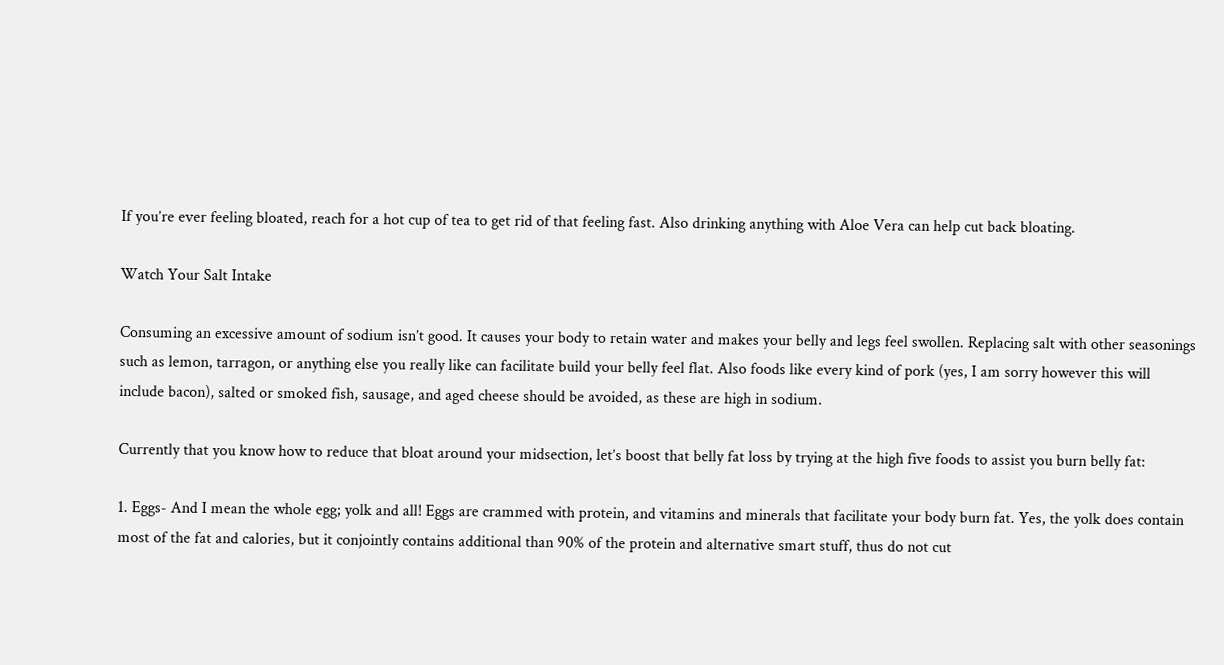If you’re ever feeling bloated, reach for a hot cup of tea to get rid of that feeling fast. Also drinking anything with Aloe Vera can help cut back bloating.

Watch Your Salt Intake

Consuming an excessive amount of sodium isn’t good. It causes your body to retain water and makes your belly and legs feel swollen. Replacing salt with other seasonings such as lemon, tarragon, or anything else you really like can facilitate build your belly feel flat. Also foods like every kind of pork (yes, I am sorry however this will include bacon), salted or smoked fish, sausage, and aged cheese should be avoided, as these are high in sodium.

Currently that you know how to reduce that bloat around your midsection, let’s boost that belly fat loss by trying at the high five foods to assist you burn belly fat:

1. Eggs- And I mean the whole egg; yolk and all! Eggs are crammed with protein, and vitamins and minerals that facilitate your body burn fat. Yes, the yolk does contain most of the fat and calories, but it conjointly contains additional than 90% of the protein and alternative smart stuff, thus do not cut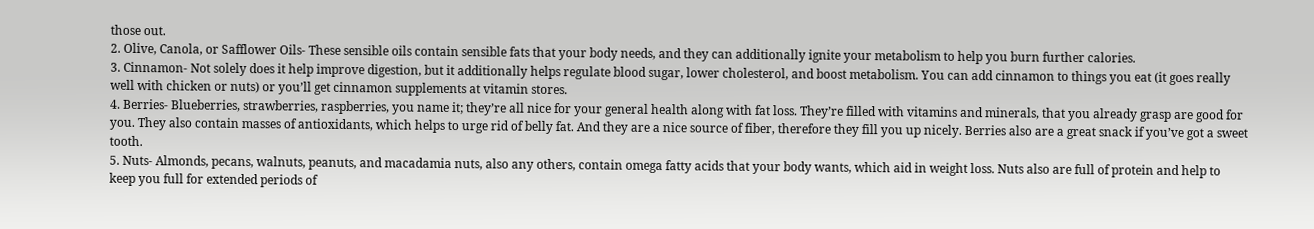those out.
2. Olive, Canola, or Safflower Oils- These sensible oils contain sensible fats that your body needs, and they can additionally ignite your metabolism to help you burn further calories.
3. Cinnamon- Not solely does it help improve digestion, but it additionally helps regulate blood sugar, lower cholesterol, and boost metabolism. You can add cinnamon to things you eat (it goes really well with chicken or nuts) or you’ll get cinnamon supplements at vitamin stores.
4. Berries- Blueberries, strawberries, raspberries, you name it; they’re all nice for your general health along with fat loss. They’re filled with vitamins and minerals, that you already grasp are good for you. They also contain masses of antioxidants, which helps to urge rid of belly fat. And they are a nice source of fiber, therefore they fill you up nicely. Berries also are a great snack if you’ve got a sweet tooth.
5. Nuts- Almonds, pecans, walnuts, peanuts, and macadamia nuts, also any others, contain omega fatty acids that your body wants, which aid in weight loss. Nuts also are full of protein and help to keep you full for extended periods of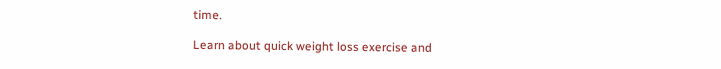time.

Learn about quick weight loss exercise and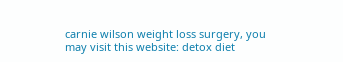carnie wilson weight loss surgery, you may visit this website: detox diet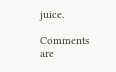juice.

Comments are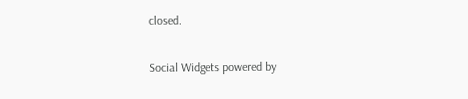closed.

Social Widgets powered by